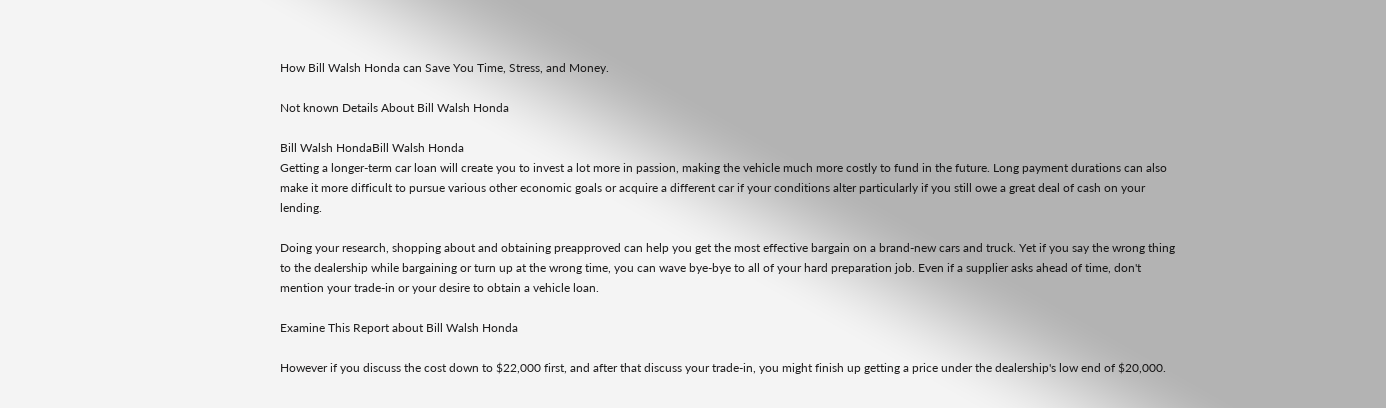How Bill Walsh Honda can Save You Time, Stress, and Money.

Not known Details About Bill Walsh Honda

Bill Walsh HondaBill Walsh Honda
Getting a longer-term car loan will create you to invest a lot more in passion, making the vehicle much more costly to fund in the future. Long payment durations can also make it more difficult to pursue various other economic goals or acquire a different car if your conditions alter particularly if you still owe a great deal of cash on your lending.

Doing your research, shopping about and obtaining preapproved can help you get the most effective bargain on a brand-new cars and truck. Yet if you say the wrong thing to the dealership while bargaining or turn up at the wrong time, you can wave bye-bye to all of your hard preparation job. Even if a supplier asks ahead of time, don't mention your trade-in or your desire to obtain a vehicle loan.

Examine This Report about Bill Walsh Honda

However if you discuss the cost down to $22,000 first, and after that discuss your trade-in, you might finish up getting a price under the dealership's low end of $20,000.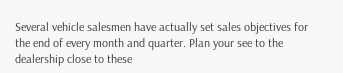Several vehicle salesmen have actually set sales objectives for the end of every month and quarter. Plan your see to the dealership close to these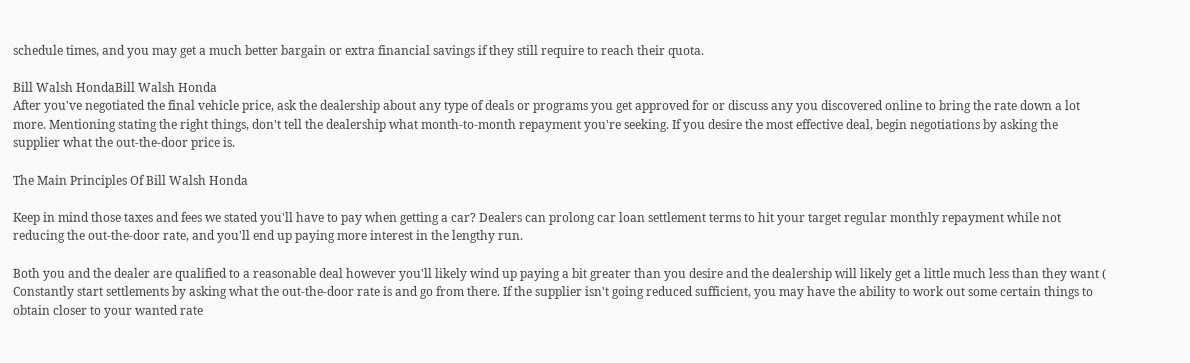schedule times, and you may get a much better bargain or extra financial savings if they still require to reach their quota.

Bill Walsh HondaBill Walsh Honda
After you've negotiated the final vehicle price, ask the dealership about any type of deals or programs you get approved for or discuss any you discovered online to bring the rate down a lot more. Mentioning stating the right things, don't tell the dealership what month-to-month repayment you're seeking. If you desire the most effective deal, begin negotiations by asking the supplier what the out-the-door price is.

The Main Principles Of Bill Walsh Honda

Keep in mind those taxes and fees we stated you'll have to pay when getting a car? Dealers can prolong car loan settlement terms to hit your target regular monthly repayment while not reducing the out-the-door rate, and you'll end up paying more interest in the lengthy run.

Both you and the dealer are qualified to a reasonable deal however you'll likely wind up paying a bit greater than you desire and the dealership will likely get a little much less than they want ( Constantly start settlements by asking what the out-the-door rate is and go from there. If the supplier isn't going reduced sufficient, you may have the ability to work out some certain things to obtain closer to your wanted rate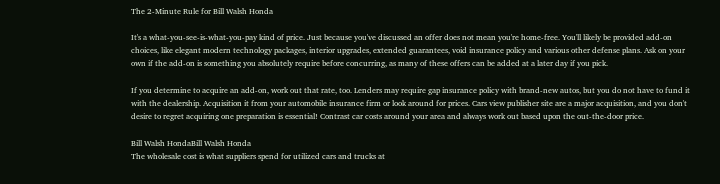The 2-Minute Rule for Bill Walsh Honda

It's a what-you-see-is-what-you-pay kind of price. Just because you've discussed an offer does not mean you're home-free. You'll likely be provided add-on choices, like elegant modern technology packages, interior upgrades, extended guarantees, void insurance policy and various other defense plans. Ask on your own if the add-on is something you absolutely require before concurring, as many of these offers can be added at a later day if you pick.

If you determine to acquire an add-on, work out that rate, too. Lenders may require gap insurance policy with brand-new autos, but you do not have to fund it with the dealership. Acquisition it from your automobile insurance firm or look around for prices. Cars view publisher site are a major acquisition, and you don't desire to regret acquiring one preparation is essential! Contrast car costs around your area and always work out based upon the out-the-door price.

Bill Walsh HondaBill Walsh Honda
The wholesale cost is what suppliers spend for utilized cars and trucks at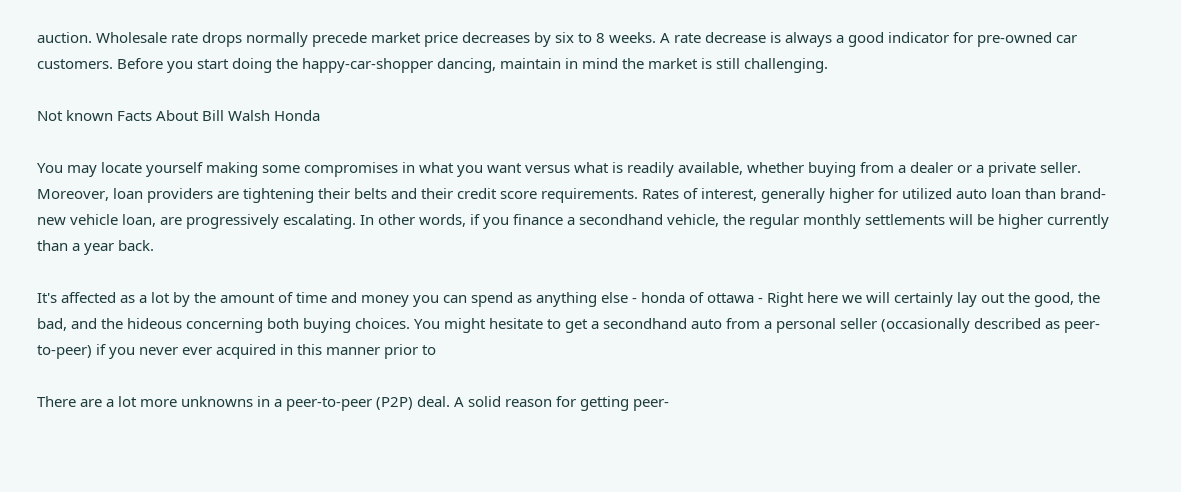auction. Wholesale rate drops normally precede market price decreases by six to 8 weeks. A rate decrease is always a good indicator for pre-owned car customers. Before you start doing the happy-car-shopper dancing, maintain in mind the market is still challenging.

Not known Facts About Bill Walsh Honda

You may locate yourself making some compromises in what you want versus what is readily available, whether buying from a dealer or a private seller. Moreover, loan providers are tightening their belts and their credit score requirements. Rates of interest, generally higher for utilized auto loan than brand-new vehicle loan, are progressively escalating. In other words, if you finance a secondhand vehicle, the regular monthly settlements will be higher currently than a year back.

It's affected as a lot by the amount of time and money you can spend as anything else - honda of ottawa - Right here we will certainly lay out the good, the bad, and the hideous concerning both buying choices. You might hesitate to get a secondhand auto from a personal seller (occasionally described as peer-to-peer) if you never ever acquired in this manner prior to

There are a lot more unknowns in a peer-to-peer (P2P) deal. A solid reason for getting peer-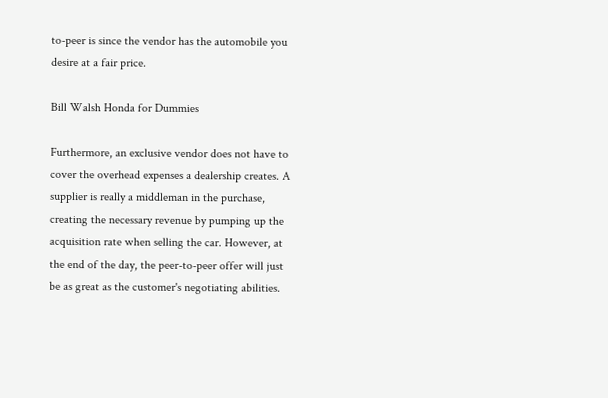to-peer is since the vendor has the automobile you desire at a fair price.

Bill Walsh Honda for Dummies

Furthermore, an exclusive vendor does not have to cover the overhead expenses a dealership creates. A supplier is really a middleman in the purchase, creating the necessary revenue by pumping up the acquisition rate when selling the car. However, at the end of the day, the peer-to-peer offer will just be as great as the customer's negotiating abilities.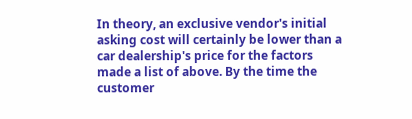In theory, an exclusive vendor's initial asking cost will certainly be lower than a car dealership's price for the factors made a list of above. By the time the customer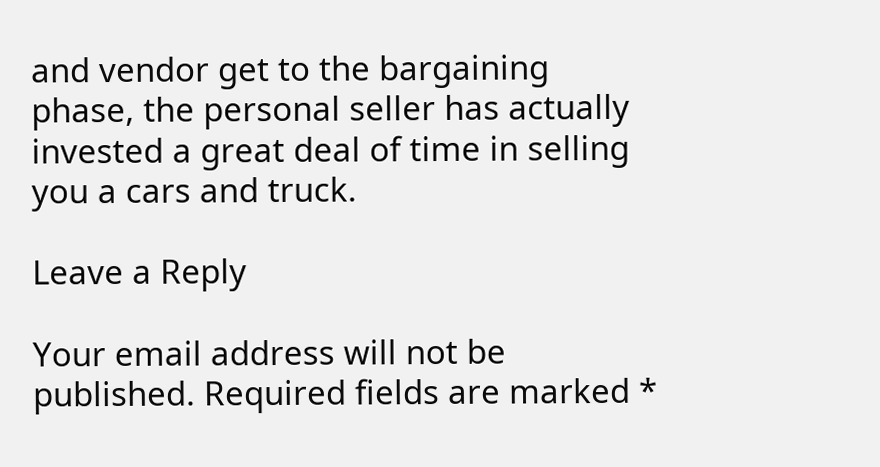and vendor get to the bargaining phase, the personal seller has actually invested a great deal of time in selling you a cars and truck.

Leave a Reply

Your email address will not be published. Required fields are marked *